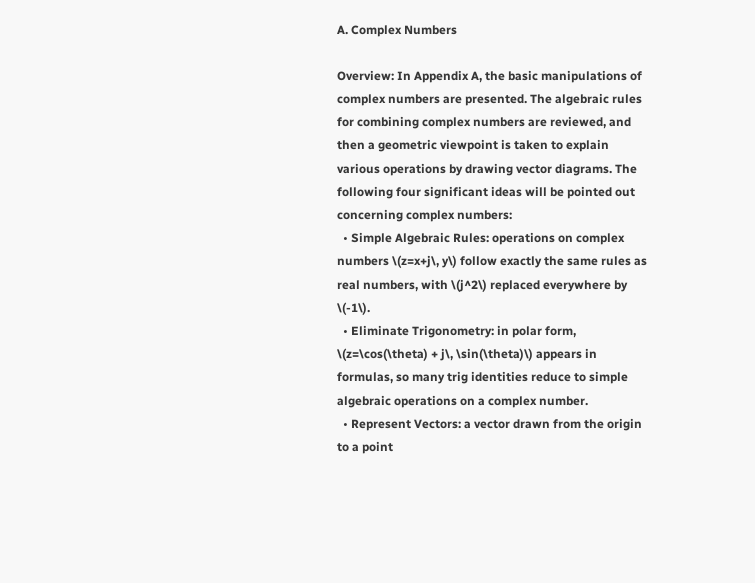A. Complex Numbers

Overview: In Appendix A, the basic manipulations of complex numbers are presented. The algebraic rules for combining complex numbers are reviewed, and then a geometric viewpoint is taken to explain various operations by drawing vector diagrams. The following four significant ideas will be pointed out concerning complex numbers:
  • Simple Algebraic Rules: operations on complex numbers \(z=x+j\, y\) follow exactly the same rules as real numbers, with \(j^2\) replaced everywhere by \(-1\).
  • Eliminate Trigonometry: in polar form, \(z=\cos(\theta) + j\, \sin(\theta)\) appears in formulas, so many trig identities reduce to simple algebraic operations on a complex number.
  • Represent Vectors: a vector drawn from the origin to a point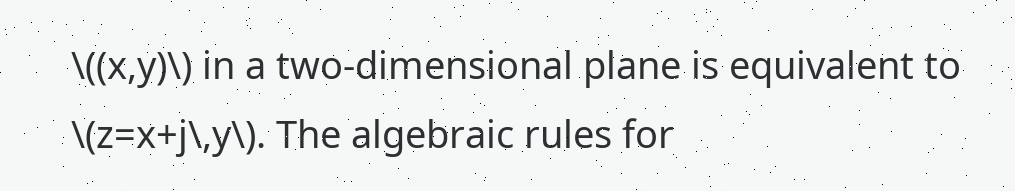\((x,y)\) in a two-dimensional plane is equivalent to \(z=x+j\,y\). The algebraic rules for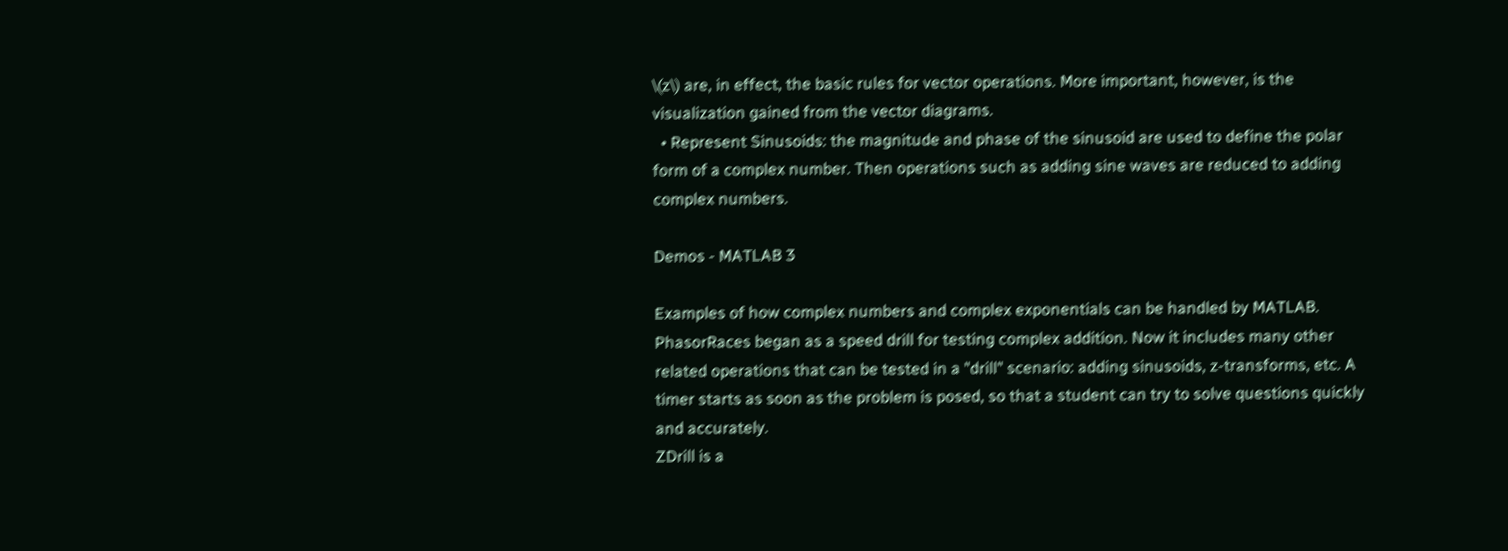\(z\) are, in effect, the basic rules for vector operations. More important, however, is the visualization gained from the vector diagrams.
  • Represent Sinusoids: the magnitude and phase of the sinusoid are used to define the polar form of a complex number. Then operations such as adding sine waves are reduced to adding complex numbers.

Demos - MATLAB 3

Examples of how complex numbers and complex exponentials can be handled by MATLAB.
PhasorRaces began as a speed drill for testing complex addition. Now it includes many other related operations that can be tested in a "drill" scenario: adding sinusoids, z-transforms, etc. A timer starts as soon as the problem is posed, so that a student can try to solve questions quickly and accurately.
ZDrill is a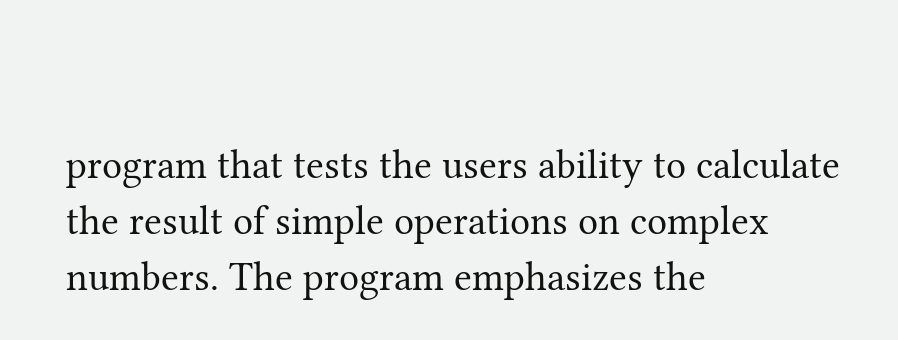program that tests the users ability to calculate the result of simple operations on complex numbers. The program emphasizes the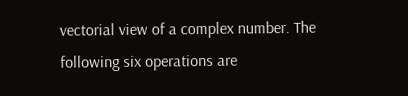vectorial view of a complex number. The following six operations are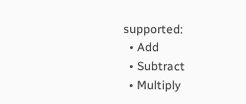supported:
  • Add
  • Subtract
  • Multiply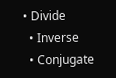• Divide
  • Inverse
  • Conjugate